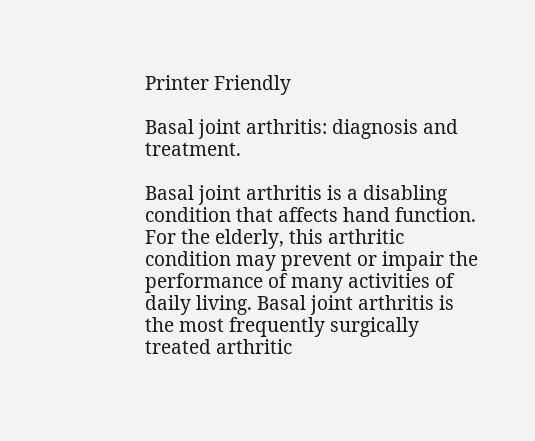Printer Friendly

Basal joint arthritis: diagnosis and treatment.

Basal joint arthritis is a disabling condition that affects hand function. For the elderly, this arthritic condition may prevent or impair the performance of many activities of daily living. Basal joint arthritis is the most frequently surgically treated arthritic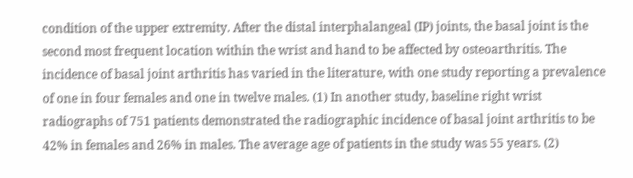condition of the upper extremity. After the distal interphalangeal (IP) joints, the basal joint is the second most frequent location within the wrist and hand to be affected by osteoarthritis. The incidence of basal joint arthritis has varied in the literature, with one study reporting a prevalence of one in four females and one in twelve males. (1) In another study, baseline right wrist radiographs of 751 patients demonstrated the radiographic incidence of basal joint arthritis to be 42% in females and 26% in males. The average age of patients in the study was 55 years. (2)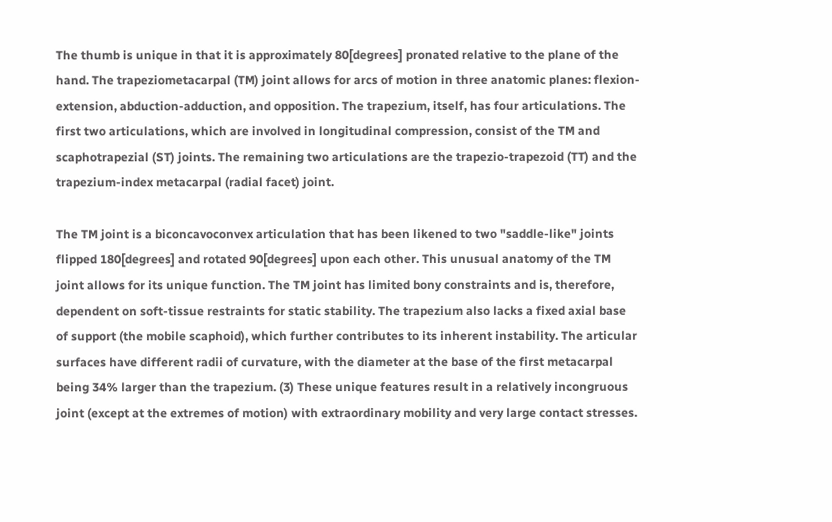The thumb is unique in that it is approximately 80[degrees] pronated relative to the plane of the hand. The trapeziometacarpal (TM) joint allows for arcs of motion in three anatomic planes: flexion-extension, abduction-adduction, and opposition. The trapezium, itself, has four articulations. The first two articulations, which are involved in longitudinal compression, consist of the TM and scaphotrapezial (ST) joints. The remaining two articulations are the trapezio-trapezoid (TT) and the trapezium-index metacarpal (radial facet) joint.

The TM joint is a biconcavoconvex articulation that has been likened to two "saddle-like" joints flipped 180[degrees] and rotated 90[degrees] upon each other. This unusual anatomy of the TM joint allows for its unique function. The TM joint has limited bony constraints and is, therefore, dependent on soft-tissue restraints for static stability. The trapezium also lacks a fixed axial base of support (the mobile scaphoid), which further contributes to its inherent instability. The articular surfaces have different radii of curvature, with the diameter at the base of the first metacarpal being 34% larger than the trapezium. (3) These unique features result in a relatively incongruous joint (except at the extremes of motion) with extraordinary mobility and very large contact stresses.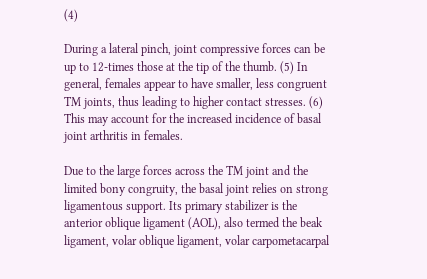(4)

During a lateral pinch, joint compressive forces can be up to 12-times those at the tip of the thumb. (5) In general, females appear to have smaller, less congruent TM joints, thus leading to higher contact stresses. (6) This may account for the increased incidence of basal joint arthritis in females.

Due to the large forces across the TM joint and the limited bony congruity, the basal joint relies on strong ligamentous support. Its primary stabilizer is the anterior oblique ligament (AOL), also termed the beak ligament, volar oblique ligament, volar carpometacarpal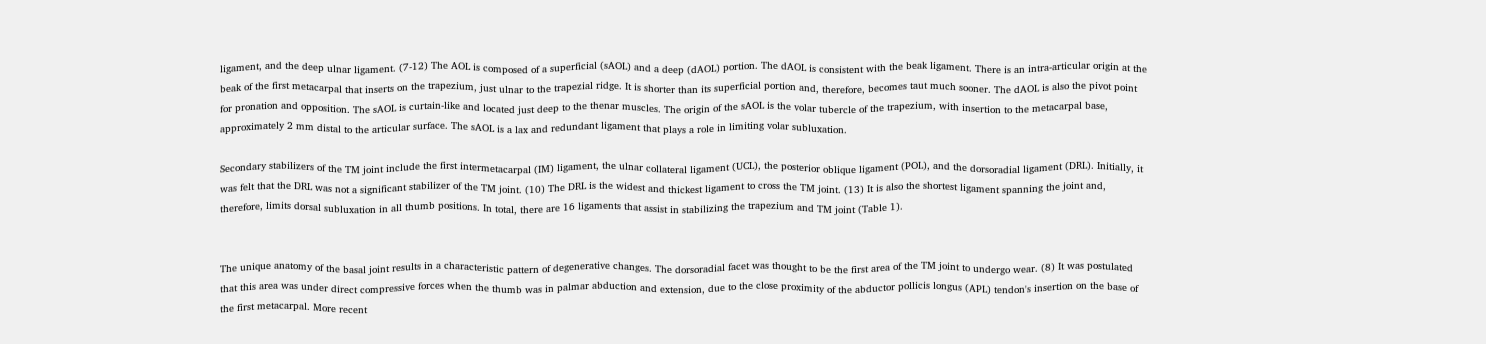ligament, and the deep ulnar ligament. (7-12) The AOL is composed of a superficial (sAOL) and a deep (dAOL) portion. The dAOL is consistent with the beak ligament. There is an intra-articular origin at the beak of the first metacarpal that inserts on the trapezium, just ulnar to the trapezial ridge. It is shorter than its superficial portion and, therefore, becomes taut much sooner. The dAOL is also the pivot point for pronation and opposition. The sAOL is curtain-like and located just deep to the thenar muscles. The origin of the sAOL is the volar tubercle of the trapezium, with insertion to the metacarpal base, approximately 2 mm distal to the articular surface. The sAOL is a lax and redundant ligament that plays a role in limiting volar subluxation.

Secondary stabilizers of the TM joint include the first intermetacarpal (IM) ligament, the ulnar collateral ligament (UCL), the posterior oblique ligament (POL), and the dorsoradial ligament (DRL). Initially, it was felt that the DRL was not a significant stabilizer of the TM joint. (10) The DRL is the widest and thickest ligament to cross the TM joint. (13) It is also the shortest ligament spanning the joint and, therefore, limits dorsal subluxation in all thumb positions. In total, there are 16 ligaments that assist in stabilizing the trapezium and TM joint (Table 1).


The unique anatomy of the basal joint results in a characteristic pattern of degenerative changes. The dorsoradial facet was thought to be the first area of the TM joint to undergo wear. (8) It was postulated that this area was under direct compressive forces when the thumb was in palmar abduction and extension, due to the close proximity of the abductor pollicis longus (APL) tendon's insertion on the base of the first metacarpal. More recent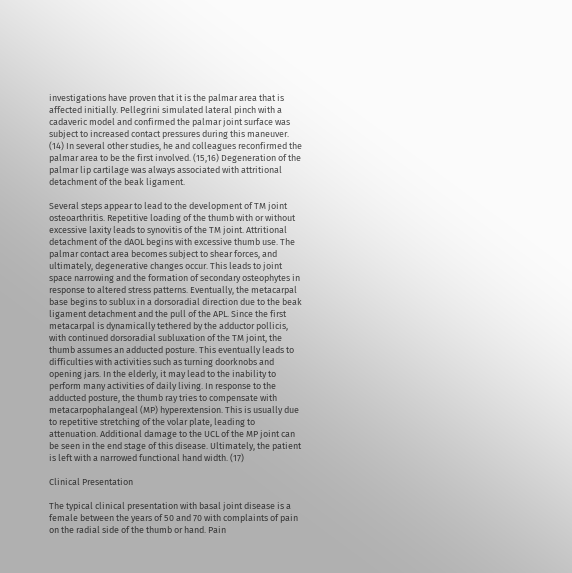investigations have proven that it is the palmar area that is affected initially. Pellegrini simulated lateral pinch with a cadaveric model and confirmed the palmar joint surface was subject to increased contact pressures during this maneuver. (14) In several other studies, he and colleagues reconfirmed the palmar area to be the first involved. (15,16) Degeneration of the palmar lip cartilage was always associated with attritional detachment of the beak ligament.

Several steps appear to lead to the development of TM joint osteoarthritis. Repetitive loading of the thumb with or without excessive laxity leads to synovitis of the TM joint. Attritional detachment of the dAOL begins with excessive thumb use. The palmar contact area becomes subject to shear forces, and ultimately, degenerative changes occur. This leads to joint space narrowing and the formation of secondary osteophytes in response to altered stress patterns. Eventually, the metacarpal base begins to sublux in a dorsoradial direction due to the beak ligament detachment and the pull of the APL. Since the first metacarpal is dynamically tethered by the adductor pollicis, with continued dorsoradial subluxation of the TM joint, the thumb assumes an adducted posture. This eventually leads to difficulties with activities such as turning doorknobs and opening jars. In the elderly, it may lead to the inability to perform many activities of daily living. In response to the adducted posture, the thumb ray tries to compensate with metacarpophalangeal (MP) hyperextension. This is usually due to repetitive stretching of the volar plate, leading to attenuation. Additional damage to the UCL of the MP joint can be seen in the end stage of this disease. Ultimately, the patient is left with a narrowed functional hand width. (17)

Clinical Presentation

The typical clinical presentation with basal joint disease is a female between the years of 50 and 70 with complaints of pain on the radial side of the thumb or hand. Pain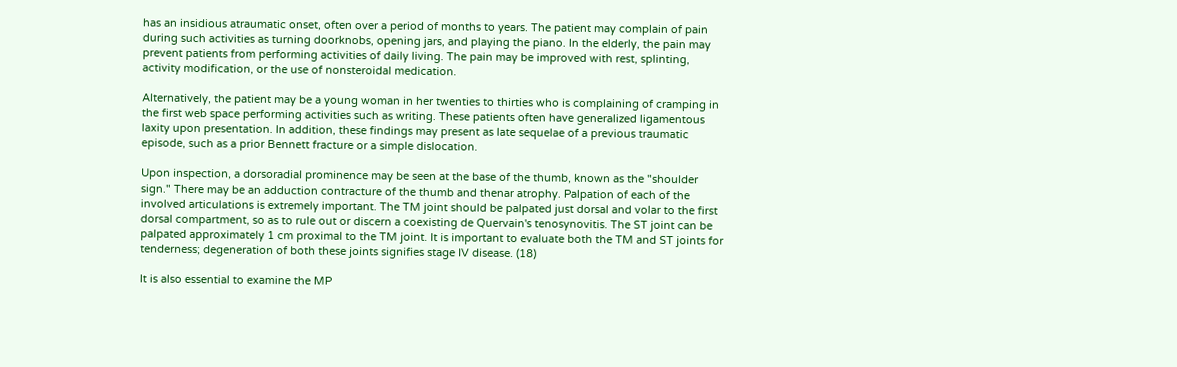has an insidious atraumatic onset, often over a period of months to years. The patient may complain of pain during such activities as turning doorknobs, opening jars, and playing the piano. In the elderly, the pain may prevent patients from performing activities of daily living. The pain may be improved with rest, splinting, activity modification, or the use of nonsteroidal medication.

Alternatively, the patient may be a young woman in her twenties to thirties who is complaining of cramping in the first web space performing activities such as writing. These patients often have generalized ligamentous laxity upon presentation. In addition, these findings may present as late sequelae of a previous traumatic episode, such as a prior Bennett fracture or a simple dislocation.

Upon inspection, a dorsoradial prominence may be seen at the base of the thumb, known as the "shoulder sign." There may be an adduction contracture of the thumb and thenar atrophy. Palpation of each of the involved articulations is extremely important. The TM joint should be palpated just dorsal and volar to the first dorsal compartment, so as to rule out or discern a coexisting de Quervain's tenosynovitis. The ST joint can be palpated approximately 1 cm proximal to the TM joint. It is important to evaluate both the TM and ST joints for tenderness; degeneration of both these joints signifies stage IV disease. (18)

It is also essential to examine the MP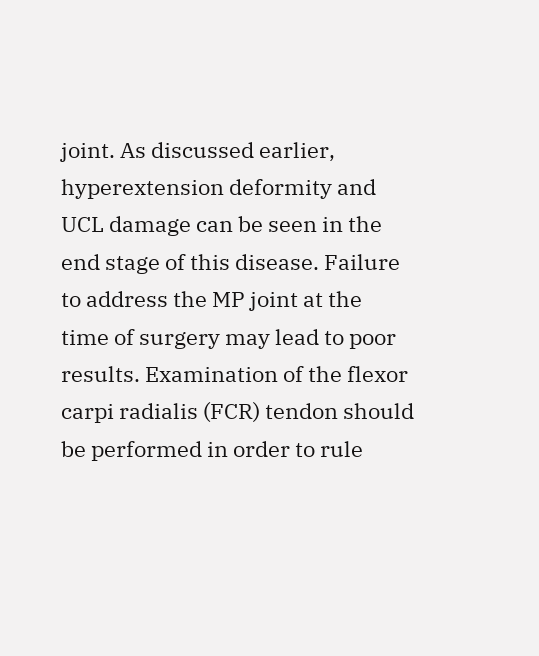joint. As discussed earlier, hyperextension deformity and UCL damage can be seen in the end stage of this disease. Failure to address the MP joint at the time of surgery may lead to poor results. Examination of the flexor carpi radialis (FCR) tendon should be performed in order to rule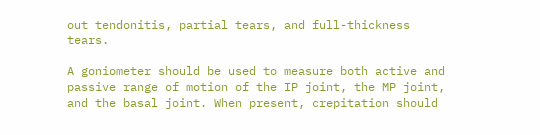out tendonitis, partial tears, and full-thickness tears.

A goniometer should be used to measure both active and passive range of motion of the IP joint, the MP joint, and the basal joint. When present, crepitation should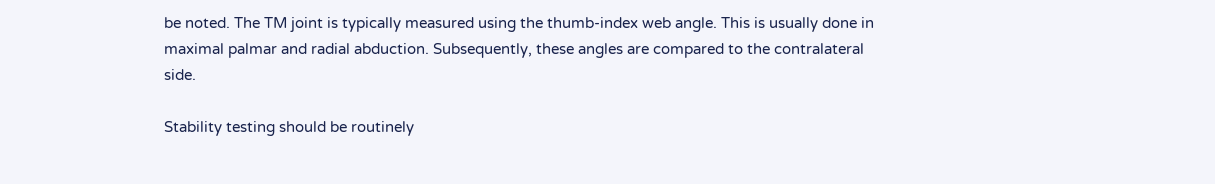be noted. The TM joint is typically measured using the thumb-index web angle. This is usually done in maximal palmar and radial abduction. Subsequently, these angles are compared to the contralateral side.

Stability testing should be routinely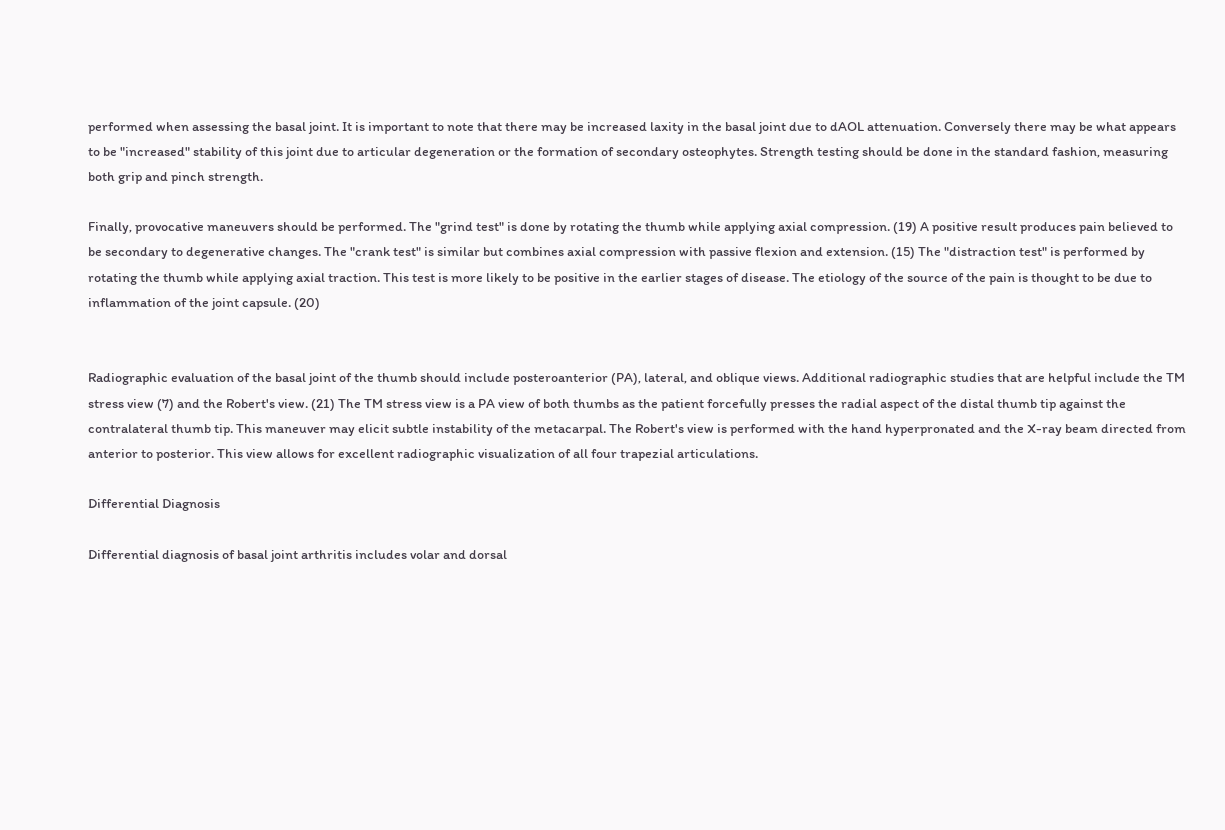performed when assessing the basal joint. It is important to note that there may be increased laxity in the basal joint due to dAOL attenuation. Conversely there may be what appears to be "increased" stability of this joint due to articular degeneration or the formation of secondary osteophytes. Strength testing should be done in the standard fashion, measuring both grip and pinch strength.

Finally, provocative maneuvers should be performed. The "grind test" is done by rotating the thumb while applying axial compression. (19) A positive result produces pain believed to be secondary to degenerative changes. The "crank test" is similar but combines axial compression with passive flexion and extension. (15) The "distraction test" is performed by rotating the thumb while applying axial traction. This test is more likely to be positive in the earlier stages of disease. The etiology of the source of the pain is thought to be due to inflammation of the joint capsule. (20)


Radiographic evaluation of the basal joint of the thumb should include posteroanterior (PA), lateral, and oblique views. Additional radiographic studies that are helpful include the TM stress view (7) and the Robert's view. (21) The TM stress view is a PA view of both thumbs as the patient forcefully presses the radial aspect of the distal thumb tip against the contralateral thumb tip. This maneuver may elicit subtle instability of the metacarpal. The Robert's view is performed with the hand hyperpronated and the X-ray beam directed from anterior to posterior. This view allows for excellent radiographic visualization of all four trapezial articulations.

Differential Diagnosis

Differential diagnosis of basal joint arthritis includes volar and dorsal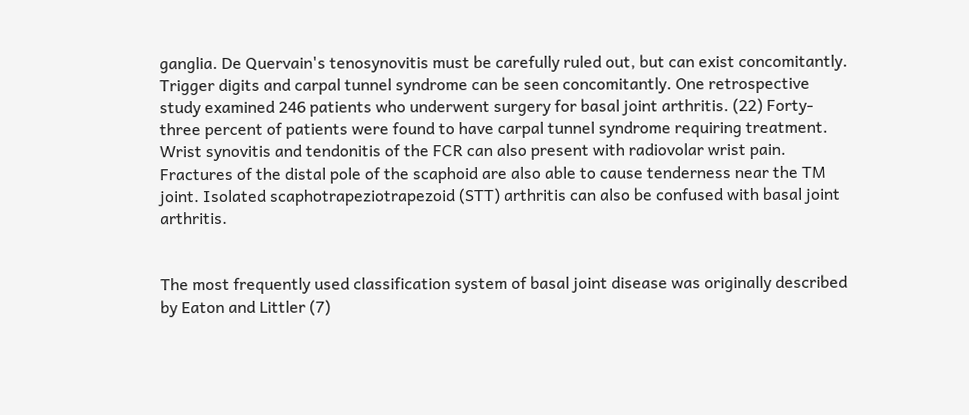ganglia. De Quervain's tenosynovitis must be carefully ruled out, but can exist concomitantly. Trigger digits and carpal tunnel syndrome can be seen concomitantly. One retrospective study examined 246 patients who underwent surgery for basal joint arthritis. (22) Forty-three percent of patients were found to have carpal tunnel syndrome requiring treatment. Wrist synovitis and tendonitis of the FCR can also present with radiovolar wrist pain. Fractures of the distal pole of the scaphoid are also able to cause tenderness near the TM joint. Isolated scaphotrapeziotrapezoid (STT) arthritis can also be confused with basal joint arthritis.


The most frequently used classification system of basal joint disease was originally described by Eaton and Littler (7)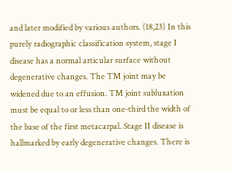and later modified by various authors. (18,23) In this purely radiographic classification system, stage I disease has a normal articular surface without degenerative changes. The TM joint may be widened due to an effusion. TM joint subluxation must be equal to or less than one-third the width of the base of the first metacarpal. Stage II disease is hallmarked by early degenerative changes. There is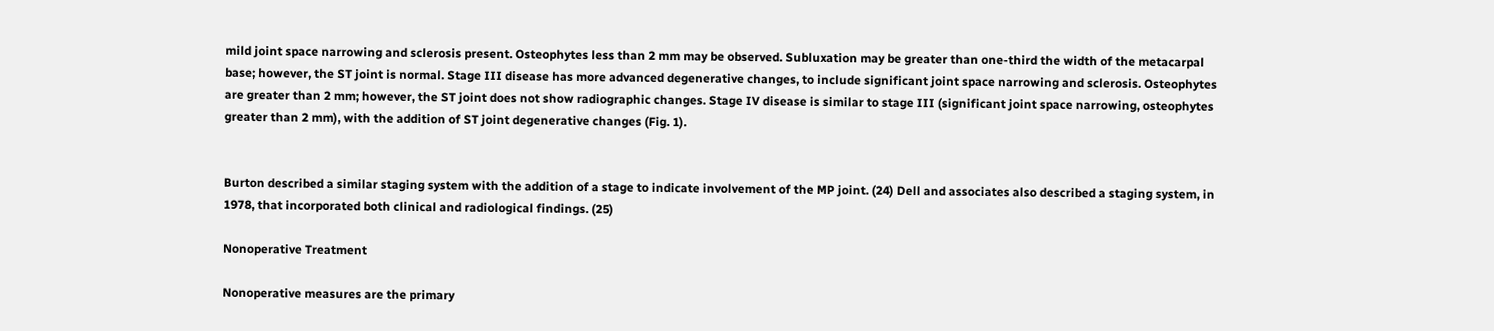mild joint space narrowing and sclerosis present. Osteophytes less than 2 mm may be observed. Subluxation may be greater than one-third the width of the metacarpal base; however, the ST joint is normal. Stage III disease has more advanced degenerative changes, to include significant joint space narrowing and sclerosis. Osteophytes are greater than 2 mm; however, the ST joint does not show radiographic changes. Stage IV disease is similar to stage III (significant joint space narrowing, osteophytes greater than 2 mm), with the addition of ST joint degenerative changes (Fig. 1).


Burton described a similar staging system with the addition of a stage to indicate involvement of the MP joint. (24) Dell and associates also described a staging system, in 1978, that incorporated both clinical and radiological findings. (25)

Nonoperative Treatment

Nonoperative measures are the primary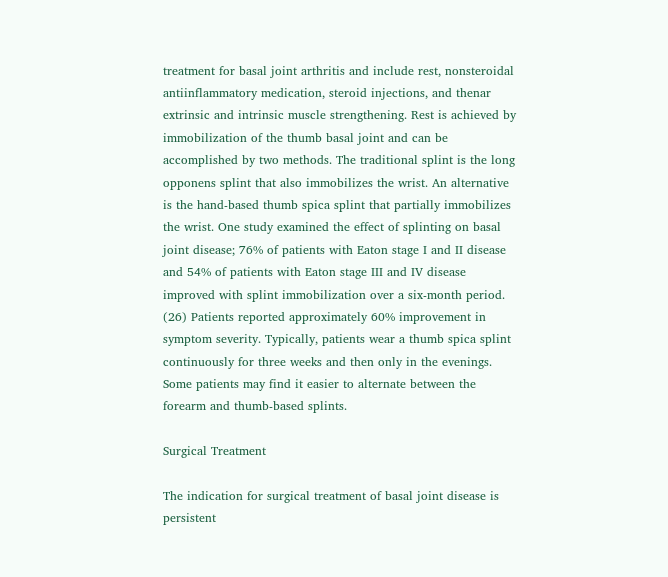treatment for basal joint arthritis and include rest, nonsteroidal antiinflammatory medication, steroid injections, and thenar extrinsic and intrinsic muscle strengthening. Rest is achieved by immobilization of the thumb basal joint and can be accomplished by two methods. The traditional splint is the long opponens splint that also immobilizes the wrist. An alternative is the hand-based thumb spica splint that partially immobilizes the wrist. One study examined the effect of splinting on basal joint disease; 76% of patients with Eaton stage I and II disease and 54% of patients with Eaton stage III and IV disease improved with splint immobilization over a six-month period. (26) Patients reported approximately 60% improvement in symptom severity. Typically, patients wear a thumb spica splint continuously for three weeks and then only in the evenings. Some patients may find it easier to alternate between the forearm and thumb-based splints.

Surgical Treatment

The indication for surgical treatment of basal joint disease is persistent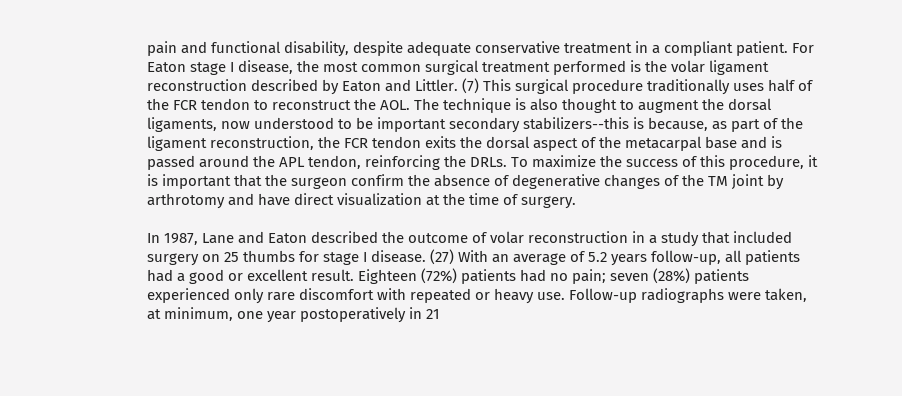pain and functional disability, despite adequate conservative treatment in a compliant patient. For Eaton stage I disease, the most common surgical treatment performed is the volar ligament reconstruction described by Eaton and Littler. (7) This surgical procedure traditionally uses half of the FCR tendon to reconstruct the AOL. The technique is also thought to augment the dorsal ligaments, now understood to be important secondary stabilizers--this is because, as part of the ligament reconstruction, the FCR tendon exits the dorsal aspect of the metacarpal base and is passed around the APL tendon, reinforcing the DRLs. To maximize the success of this procedure, it is important that the surgeon confirm the absence of degenerative changes of the TM joint by arthrotomy and have direct visualization at the time of surgery.

In 1987, Lane and Eaton described the outcome of volar reconstruction in a study that included surgery on 25 thumbs for stage I disease. (27) With an average of 5.2 years follow-up, all patients had a good or excellent result. Eighteen (72%) patients had no pain; seven (28%) patients experienced only rare discomfort with repeated or heavy use. Follow-up radiographs were taken, at minimum, one year postoperatively in 21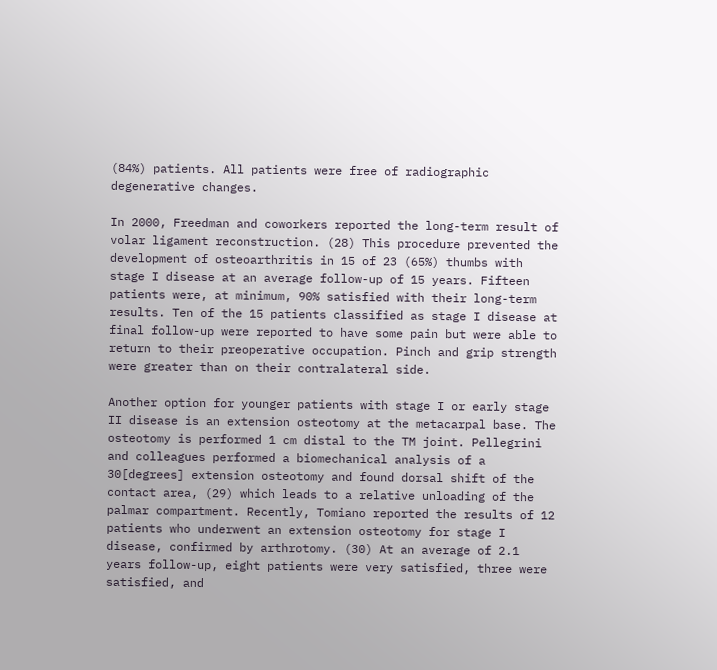(84%) patients. All patients were free of radiographic degenerative changes.

In 2000, Freedman and coworkers reported the long-term result of volar ligament reconstruction. (28) This procedure prevented the development of osteoarthritis in 15 of 23 (65%) thumbs with stage I disease at an average follow-up of 15 years. Fifteen patients were, at minimum, 90% satisfied with their long-term results. Ten of the 15 patients classified as stage I disease at final follow-up were reported to have some pain but were able to return to their preoperative occupation. Pinch and grip strength were greater than on their contralateral side.

Another option for younger patients with stage I or early stage II disease is an extension osteotomy at the metacarpal base. The osteotomy is performed 1 cm distal to the TM joint. Pellegrini and colleagues performed a biomechanical analysis of a 30[degrees] extension osteotomy and found dorsal shift of the contact area, (29) which leads to a relative unloading of the palmar compartment. Recently, Tomiano reported the results of 12 patients who underwent an extension osteotomy for stage I disease, confirmed by arthrotomy. (30) At an average of 2.1 years follow-up, eight patients were very satisfied, three were satisfied, and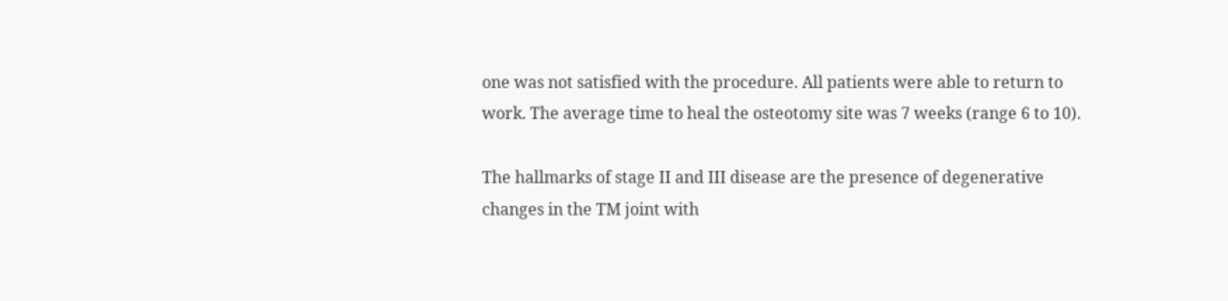one was not satisfied with the procedure. All patients were able to return to work. The average time to heal the osteotomy site was 7 weeks (range 6 to 10).

The hallmarks of stage II and III disease are the presence of degenerative changes in the TM joint with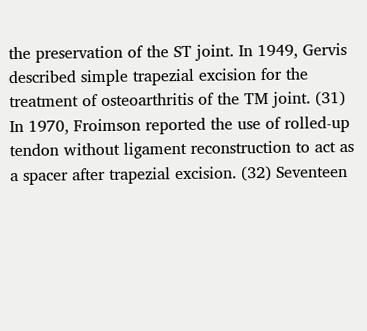the preservation of the ST joint. In 1949, Gervis described simple trapezial excision for the treatment of osteoarthritis of the TM joint. (31) In 1970, Froimson reported the use of rolled-up tendon without ligament reconstruction to act as a spacer after trapezial excision. (32) Seventeen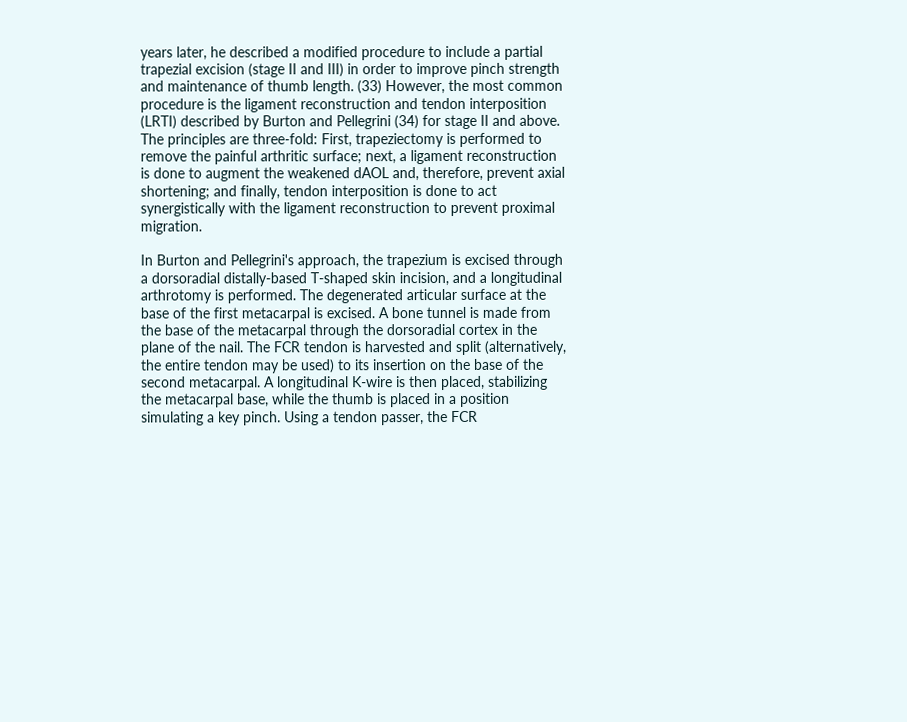years later, he described a modified procedure to include a partial trapezial excision (stage II and III) in order to improve pinch strength and maintenance of thumb length. (33) However, the most common procedure is the ligament reconstruction and tendon interposition (LRTI) described by Burton and Pellegrini (34) for stage II and above. The principles are three-fold: First, trapeziectomy is performed to remove the painful arthritic surface; next, a ligament reconstruction is done to augment the weakened dAOL and, therefore, prevent axial shortening; and finally, tendon interposition is done to act synergistically with the ligament reconstruction to prevent proximal migration.

In Burton and Pellegrini's approach, the trapezium is excised through a dorsoradial distally-based T-shaped skin incision, and a longitudinal arthrotomy is performed. The degenerated articular surface at the base of the first metacarpal is excised. A bone tunnel is made from the base of the metacarpal through the dorsoradial cortex in the plane of the nail. The FCR tendon is harvested and split (alternatively, the entire tendon may be used) to its insertion on the base of the second metacarpal. A longitudinal K-wire is then placed, stabilizing the metacarpal base, while the thumb is placed in a position simulating a key pinch. Using a tendon passer, the FCR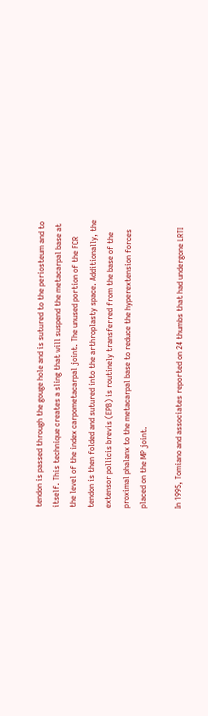tendon is passed through the gouge hole and is sutured to the periosteum and to itself. This technique creates a sling that will suspend the metacarpal base at the level of the index carpometacarpal joint. The unused portion of the FCR tendon is then folded and sutured into the arthroplasty space. Additionally, the extensor pollicis brevis (EPB) is routinely transferred from the base of the proximal phalanx to the metacarpal base to reduce the hyperextension forces placed on the MP joint.

In 1995, Tomiano and associates reported on 24 thumbs that had undergone LRTI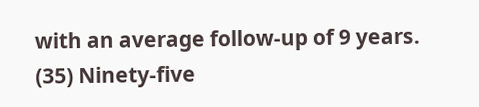with an average follow-up of 9 years. (35) Ninety-five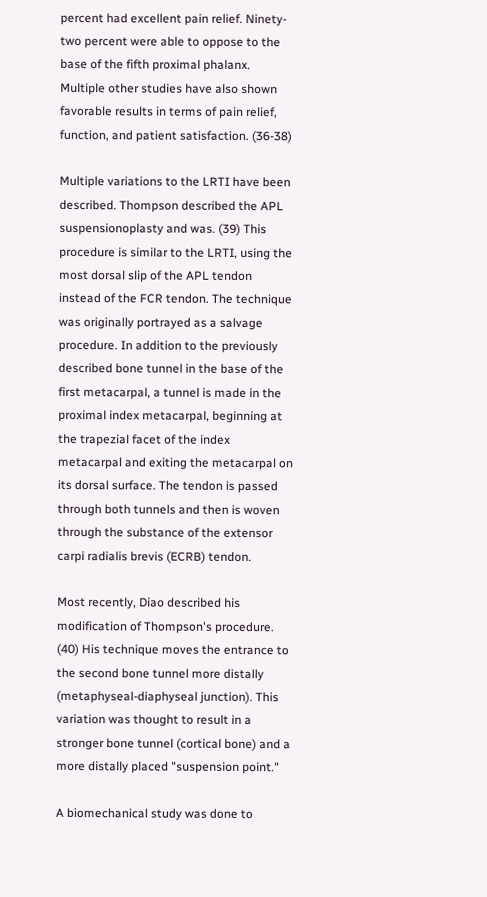percent had excellent pain relief. Ninety-two percent were able to oppose to the base of the fifth proximal phalanx. Multiple other studies have also shown favorable results in terms of pain relief, function, and patient satisfaction. (36-38)

Multiple variations to the LRTI have been described. Thompson described the APL suspensionoplasty and was. (39) This procedure is similar to the LRTI, using the most dorsal slip of the APL tendon instead of the FCR tendon. The technique was originally portrayed as a salvage procedure. In addition to the previously described bone tunnel in the base of the first metacarpal, a tunnel is made in the proximal index metacarpal, beginning at the trapezial facet of the index metacarpal and exiting the metacarpal on its dorsal surface. The tendon is passed through both tunnels and then is woven through the substance of the extensor carpi radialis brevis (ECRB) tendon.

Most recently, Diao described his modification of Thompson's procedure. (40) His technique moves the entrance to the second bone tunnel more distally (metaphyseal-diaphyseal junction). This variation was thought to result in a stronger bone tunnel (cortical bone) and a more distally placed "suspension point."

A biomechanical study was done to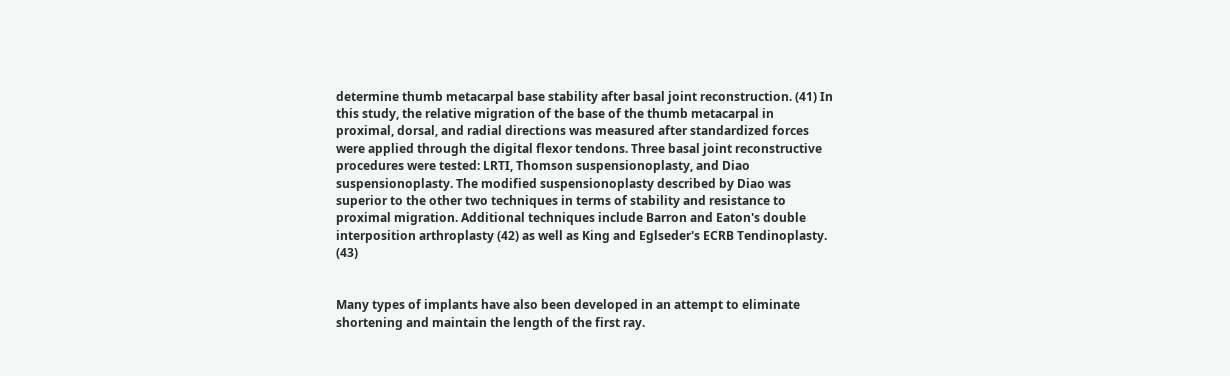determine thumb metacarpal base stability after basal joint reconstruction. (41) In this study, the relative migration of the base of the thumb metacarpal in proximal, dorsal, and radial directions was measured after standardized forces were applied through the digital flexor tendons. Three basal joint reconstructive procedures were tested: LRTI, Thomson suspensionoplasty, and Diao suspensionoplasty. The modified suspensionoplasty described by Diao was superior to the other two techniques in terms of stability and resistance to proximal migration. Additional techniques include Barron and Eaton's double interposition arthroplasty (42) as well as King and Eglseder's ECRB Tendinoplasty. (43)


Many types of implants have also been developed in an attempt to eliminate shortening and maintain the length of the first ray.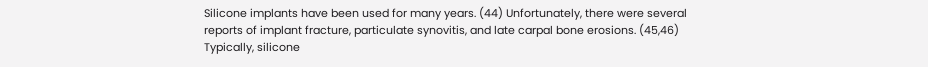Silicone implants have been used for many years. (44) Unfortunately, there were several reports of implant fracture, particulate synovitis, and late carpal bone erosions. (45,46) Typically, silicone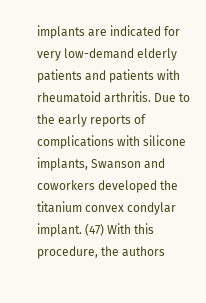implants are indicated for very low-demand elderly patients and patients with rheumatoid arthritis. Due to the early reports of complications with silicone implants, Swanson and coworkers developed the titanium convex condylar implant. (47) With this procedure, the authors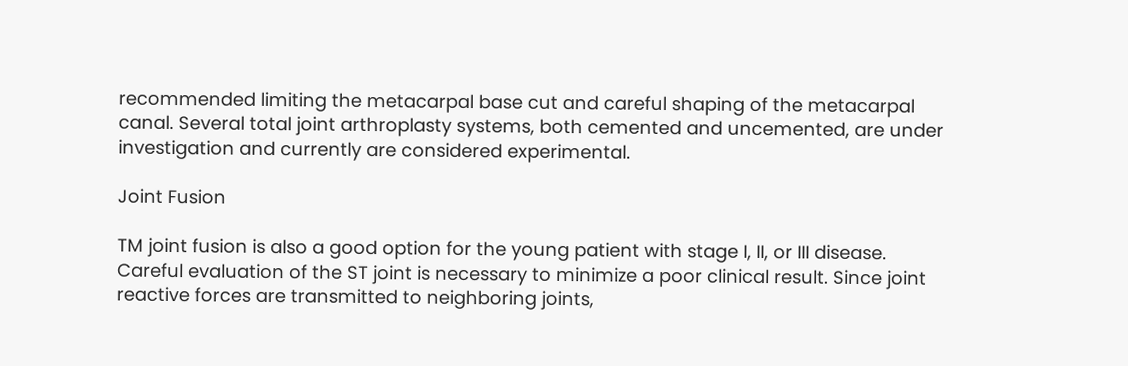recommended limiting the metacarpal base cut and careful shaping of the metacarpal canal. Several total joint arthroplasty systems, both cemented and uncemented, are under investigation and currently are considered experimental.

Joint Fusion

TM joint fusion is also a good option for the young patient with stage I, II, or III disease. Careful evaluation of the ST joint is necessary to minimize a poor clinical result. Since joint reactive forces are transmitted to neighboring joints,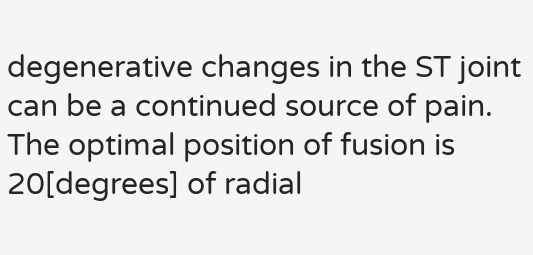degenerative changes in the ST joint can be a continued source of pain. The optimal position of fusion is 20[degrees] of radial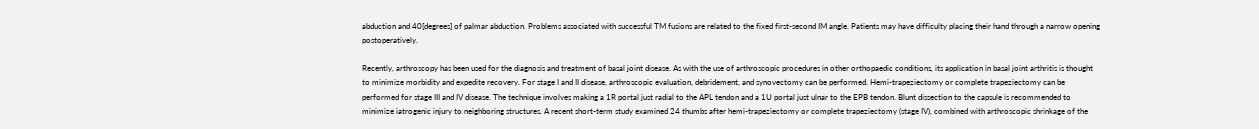abduction and 40[degrees] of palmar abduction. Problems associated with successful TM fusions are related to the fixed first-second IM angle. Patients may have difficulty placing their hand through a narrow opening postoperatively.

Recently, arthroscopy has been used for the diagnosis and treatment of basal joint disease. As with the use of arthroscopic procedures in other orthopaedic conditions, its application in basal joint arthritis is thought to minimize morbidity and expedite recovery. For stage I and II disease, arthroscopic evaluation, debridement, and synovectomy can be performed. Hemi-trapeziectomy or complete trapeziectomy can be performed for stage III and IV disease. The technique involves making a 1R portal just radial to the APL tendon and a 1U portal just ulnar to the EPB tendon. Blunt dissection to the capsule is recommended to minimize iatrogenic injury to neighboring structures. A recent short-term study examined 24 thumbs after hemi-trapeziectomy or complete trapeziectomy (stage IV), combined with arthroscopic shrinkage of the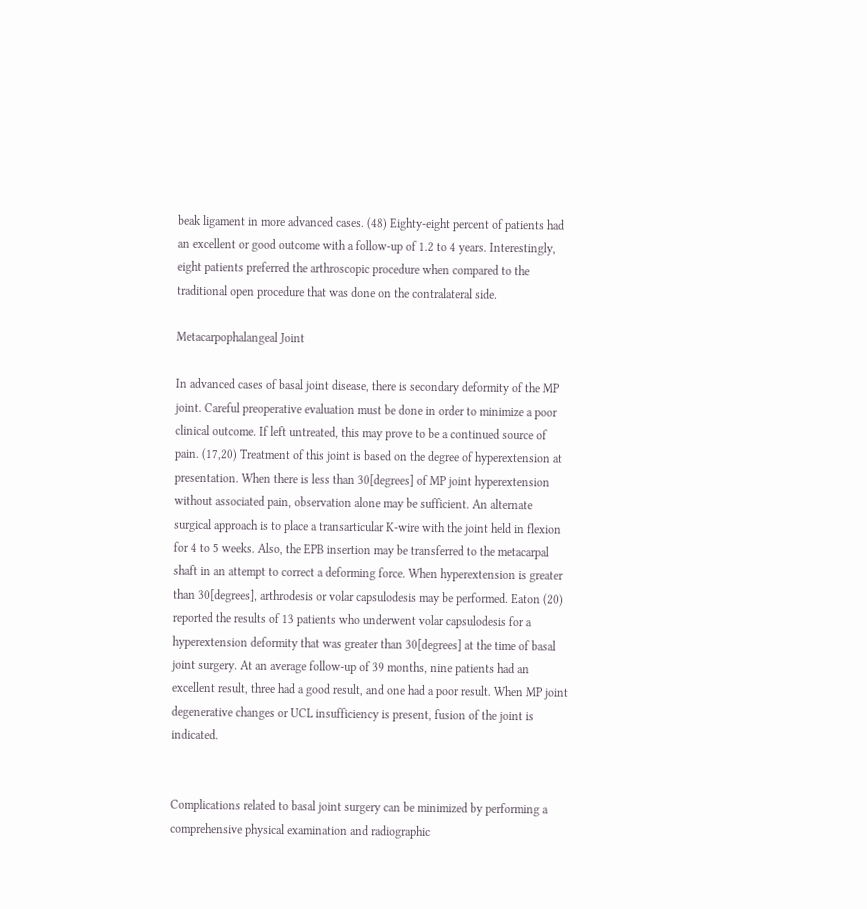beak ligament in more advanced cases. (48) Eighty-eight percent of patients had an excellent or good outcome with a follow-up of 1.2 to 4 years. Interestingly, eight patients preferred the arthroscopic procedure when compared to the traditional open procedure that was done on the contralateral side.

Metacarpophalangeal Joint

In advanced cases of basal joint disease, there is secondary deformity of the MP joint. Careful preoperative evaluation must be done in order to minimize a poor clinical outcome. If left untreated, this may prove to be a continued source of pain. (17,20) Treatment of this joint is based on the degree of hyperextension at presentation. When there is less than 30[degrees] of MP joint hyperextension without associated pain, observation alone may be sufficient. An alternate surgical approach is to place a transarticular K-wire with the joint held in flexion for 4 to 5 weeks. Also, the EPB insertion may be transferred to the metacarpal shaft in an attempt to correct a deforming force. When hyperextension is greater than 30[degrees], arthrodesis or volar capsulodesis may be performed. Eaton (20) reported the results of 13 patients who underwent volar capsulodesis for a hyperextension deformity that was greater than 30[degrees] at the time of basal joint surgery. At an average follow-up of 39 months, nine patients had an excellent result, three had a good result, and one had a poor result. When MP joint degenerative changes or UCL insufficiency is present, fusion of the joint is indicated.


Complications related to basal joint surgery can be minimized by performing a comprehensive physical examination and radiographic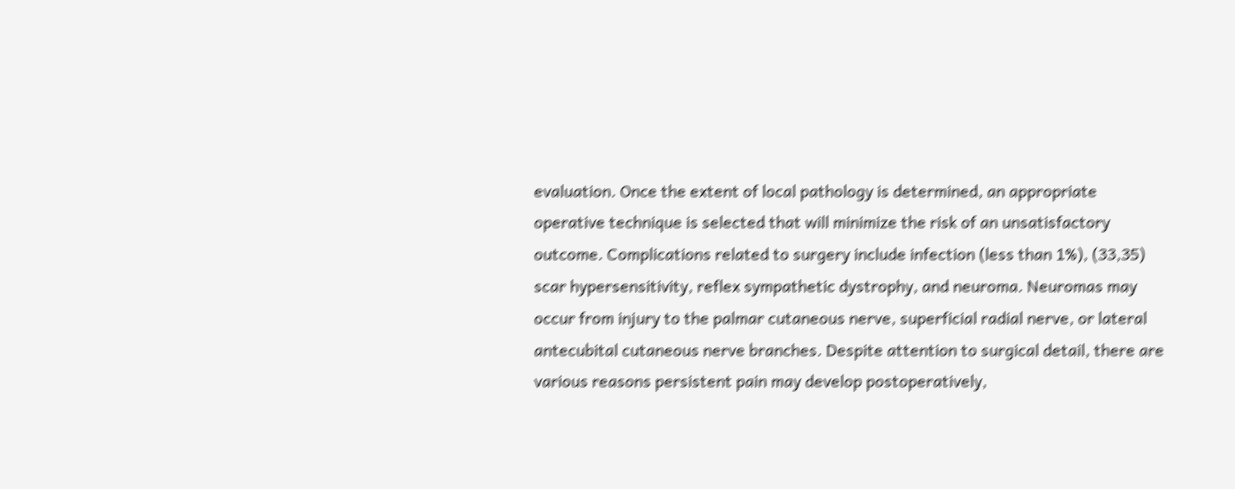evaluation. Once the extent of local pathology is determined, an appropriate operative technique is selected that will minimize the risk of an unsatisfactory outcome. Complications related to surgery include infection (less than 1%), (33,35) scar hypersensitivity, reflex sympathetic dystrophy, and neuroma. Neuromas may occur from injury to the palmar cutaneous nerve, superficial radial nerve, or lateral antecubital cutaneous nerve branches. Despite attention to surgical detail, there are various reasons persistent pain may develop postoperatively,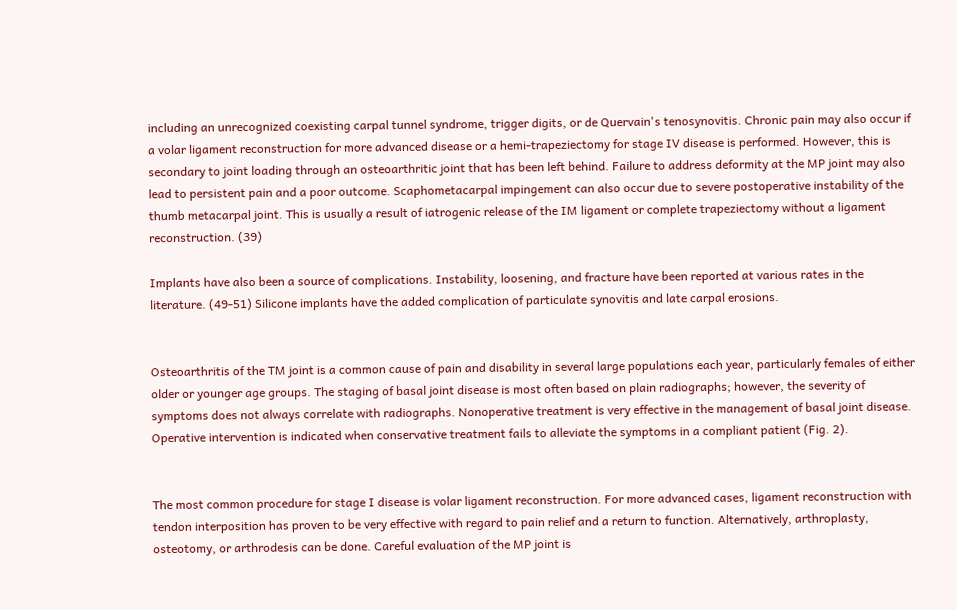including an unrecognized coexisting carpal tunnel syndrome, trigger digits, or de Quervain's tenosynovitis. Chronic pain may also occur if a volar ligament reconstruction for more advanced disease or a hemi-trapeziectomy for stage IV disease is performed. However, this is secondary to joint loading through an osteoarthritic joint that has been left behind. Failure to address deformity at the MP joint may also lead to persistent pain and a poor outcome. Scaphometacarpal impingement can also occur due to severe postoperative instability of the thumb metacarpal joint. This is usually a result of iatrogenic release of the IM ligament or complete trapeziectomy without a ligament reconstruction. (39)

Implants have also been a source of complications. Instability, loosening, and fracture have been reported at various rates in the literature. (49-51) Silicone implants have the added complication of particulate synovitis and late carpal erosions.


Osteoarthritis of the TM joint is a common cause of pain and disability in several large populations each year, particularly females of either older or younger age groups. The staging of basal joint disease is most often based on plain radiographs; however, the severity of symptoms does not always correlate with radiographs. Nonoperative treatment is very effective in the management of basal joint disease. Operative intervention is indicated when conservative treatment fails to alleviate the symptoms in a compliant patient (Fig. 2).


The most common procedure for stage I disease is volar ligament reconstruction. For more advanced cases, ligament reconstruction with tendon interposition has proven to be very effective with regard to pain relief and a return to function. Alternatively, arthroplasty, osteotomy, or arthrodesis can be done. Careful evaluation of the MP joint is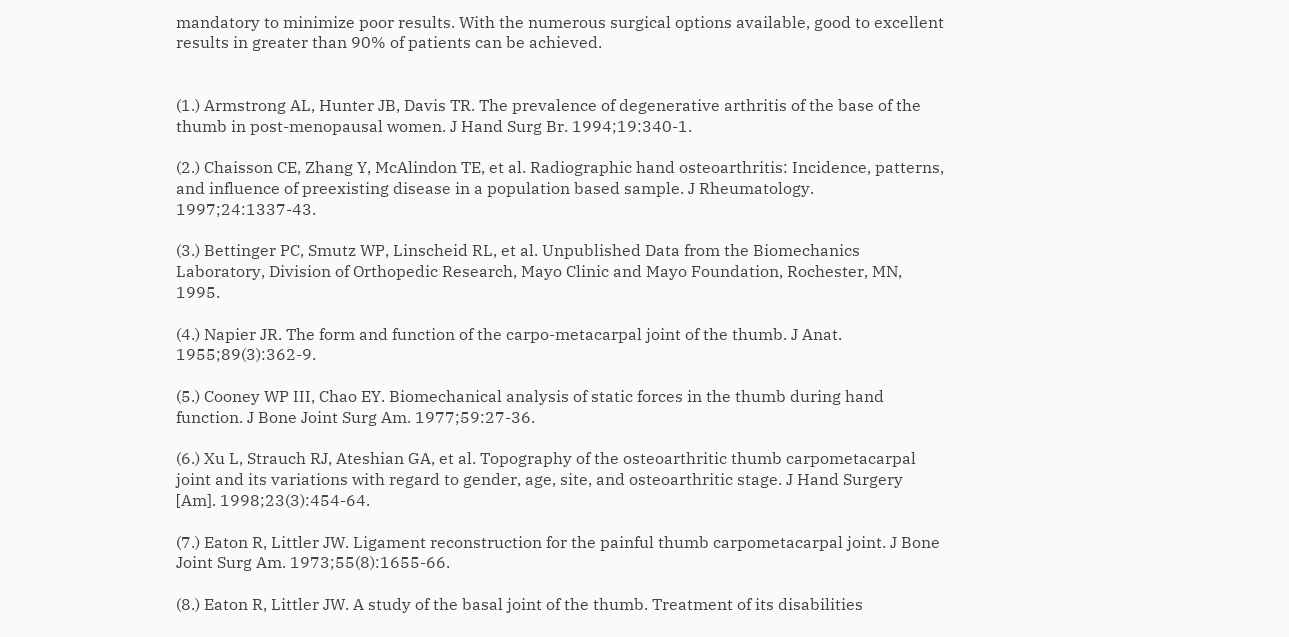mandatory to minimize poor results. With the numerous surgical options available, good to excellent results in greater than 90% of patients can be achieved.


(1.) Armstrong AL, Hunter JB, Davis TR. The prevalence of degenerative arthritis of the base of the thumb in post-menopausal women. J Hand Surg Br. 1994;19:340-1.

(2.) Chaisson CE, Zhang Y, McAlindon TE, et al. Radiographic hand osteoarthritis: Incidence, patterns, and influence of preexisting disease in a population based sample. J Rheumatology. 1997;24:1337-43.

(3.) Bettinger PC, Smutz WP, Linscheid RL, et al. Unpublished Data from the Biomechanics Laboratory, Division of Orthopedic Research, Mayo Clinic and Mayo Foundation, Rochester, MN, 1995.

(4.) Napier JR. The form and function of the carpo-metacarpal joint of the thumb. J Anat. 1955;89(3):362-9.

(5.) Cooney WP III, Chao EY. Biomechanical analysis of static forces in the thumb during hand function. J Bone Joint Surg Am. 1977;59:27-36.

(6.) Xu L, Strauch RJ, Ateshian GA, et al. Topography of the osteoarthritic thumb carpometacarpal joint and its variations with regard to gender, age, site, and osteoarthritic stage. J Hand Surgery [Am]. 1998;23(3):454-64.

(7.) Eaton R, Littler JW. Ligament reconstruction for the painful thumb carpometacarpal joint. J Bone Joint Surg Am. 1973;55(8):1655-66.

(8.) Eaton R, Littler JW. A study of the basal joint of the thumb. Treatment of its disabilities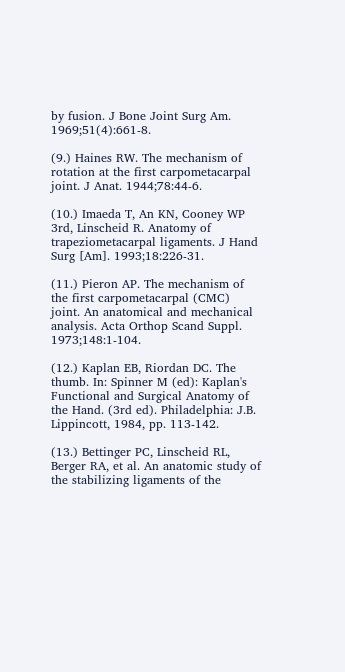by fusion. J Bone Joint Surg Am. 1969;51(4):661-8.

(9.) Haines RW. The mechanism of rotation at the first carpometacarpal joint. J Anat. 1944;78:44-6.

(10.) Imaeda T, An KN, Cooney WP 3rd, Linscheid R. Anatomy of trapeziometacarpal ligaments. J Hand Surg [Am]. 1993;18:226-31.

(11.) Pieron AP. The mechanism of the first carpometacarpal (CMC) joint. An anatomical and mechanical analysis. Acta Orthop Scand Suppl. 1973;148:1-104.

(12.) Kaplan EB, Riordan DC. The thumb. In: Spinner M (ed): Kaplan's Functional and Surgical Anatomy of the Hand. (3rd ed). Philadelphia: J.B. Lippincott, 1984, pp. 113-142.

(13.) Bettinger PC, Linscheid RL, Berger RA, et al. An anatomic study of the stabilizing ligaments of the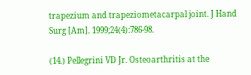trapezium and trapeziometacarpal joint. J Hand Surg [Am]. 1999;24(4):786-98.

(14.) Pellegrini VD Jr. Osteoarthritis at the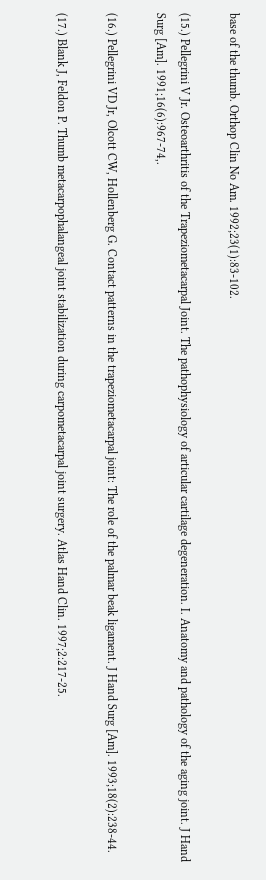base of the thumb. Orthop Clin No Am. 1992;23(1):83-102.

(15.) Pellegrini V Jr. Osteoarthritis of the Trapeziometacarpal Joint. The pathophysiology of articular cartilage degeneration. I. Anatomy and pathology of the aging joint. J Hand Surg [Am]. 1991;16(6):967-74,.

(16.) Pellegrini VD Jr, Olcott CW, Hollenberg G. Contact patterns in the trapeziometacarpal joint: The role of the palmar beak ligament. J Hand Surg [Am]. 1993;18(2):238-44.

(17.) Blank J, Feldon P. Thumb metacarpophalangeal joint stabilization during carpometacarpal joint surgery. Atlas Hand Clin. 1997;2:217-25.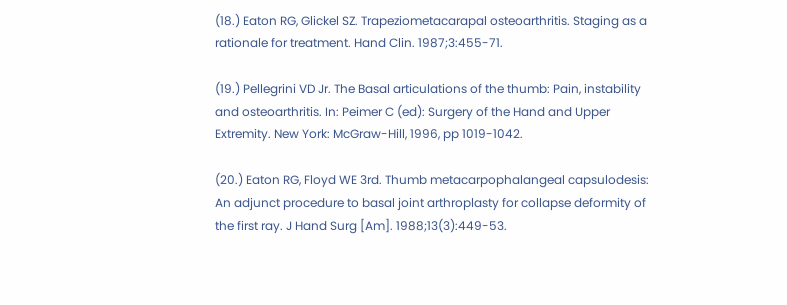(18.) Eaton RG, Glickel SZ. Trapeziometacarapal osteoarthritis. Staging as a rationale for treatment. Hand Clin. 1987;3:455-71.

(19.) Pellegrini VD Jr. The Basal articulations of the thumb: Pain, instability and osteoarthritis. In: Peimer C (ed): Surgery of the Hand and Upper Extremity. New York: McGraw-Hill, 1996, pp 1019-1042.

(20.) Eaton RG, Floyd WE 3rd. Thumb metacarpophalangeal capsulodesis: An adjunct procedure to basal joint arthroplasty for collapse deformity of the first ray. J Hand Surg [Am]. 1988;13(3):449-53.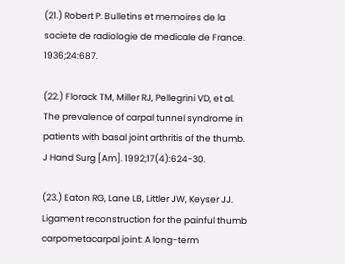(21.) Robert P. Bulletins et memoires de la societe de radiologie de medicale de France. 1936;24:687.

(22.) Florack TM, Miller RJ, Pellegrini VD, et al. The prevalence of carpal tunnel syndrome in patients with basal joint arthritis of the thumb. J Hand Surg [Am]. 1992;17(4):624-30.

(23.) Eaton RG, Lane LB, Littler JW, Keyser JJ. Ligament reconstruction for the painful thumb carpometacarpal joint: A long-term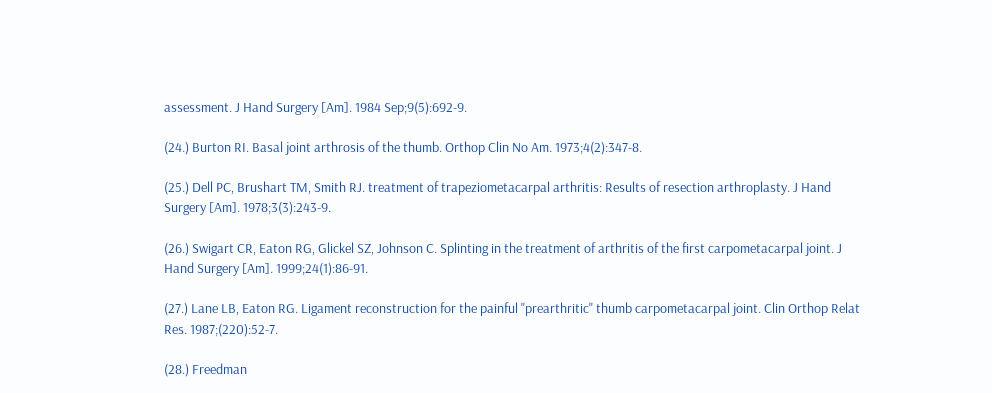assessment. J Hand Surgery [Am]. 1984 Sep;9(5):692-9.

(24.) Burton RI. Basal joint arthrosis of the thumb. Orthop Clin No Am. 1973;4(2):347-8.

(25.) Dell PC, Brushart TM, Smith RJ. treatment of trapeziometacarpal arthritis: Results of resection arthroplasty. J Hand Surgery [Am]. 1978;3(3):243-9.

(26.) Swigart CR, Eaton RG, Glickel SZ, Johnson C. Splinting in the treatment of arthritis of the first carpometacarpal joint. J Hand Surgery [Am]. 1999;24(1):86-91.

(27.) Lane LB, Eaton RG. Ligament reconstruction for the painful "prearthritic" thumb carpometacarpal joint. Clin Orthop Relat Res. 1987;(220):52-7.

(28.) Freedman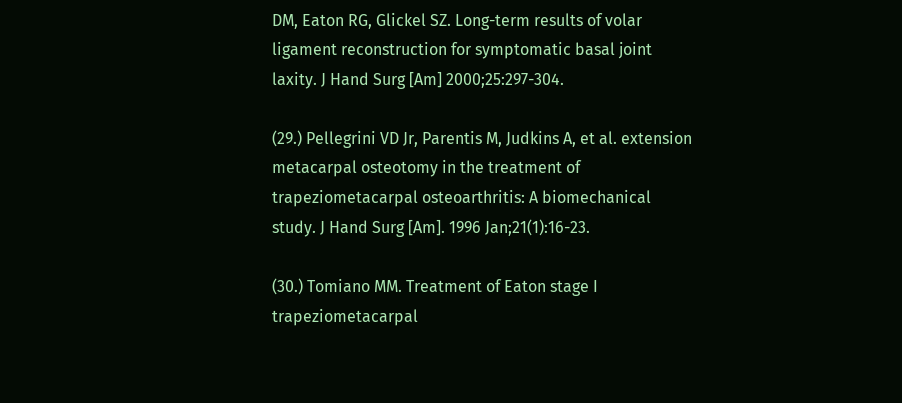DM, Eaton RG, Glickel SZ. Long-term results of volar ligament reconstruction for symptomatic basal joint laxity. J Hand Surg [Am] 2000;25:297-304.

(29.) Pellegrini VD Jr, Parentis M, Judkins A, et al. extension metacarpal osteotomy in the treatment of trapeziometacarpal osteoarthritis: A biomechanical study. J Hand Surg [Am]. 1996 Jan;21(1):16-23.

(30.) Tomiano MM. Treatment of Eaton stage I trapeziometacarpal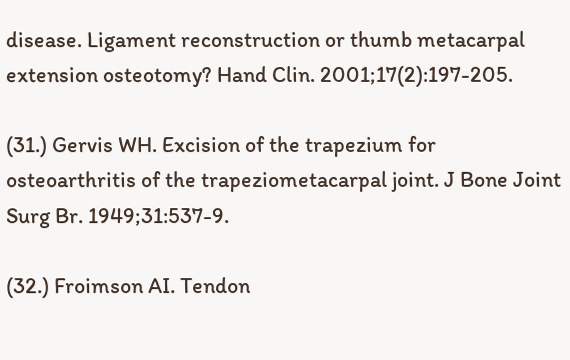disease. Ligament reconstruction or thumb metacarpal extension osteotomy? Hand Clin. 2001;17(2):197-205.

(31.) Gervis WH. Excision of the trapezium for osteoarthritis of the trapeziometacarpal joint. J Bone Joint Surg Br. 1949;31:537-9.

(32.) Froimson AI. Tendon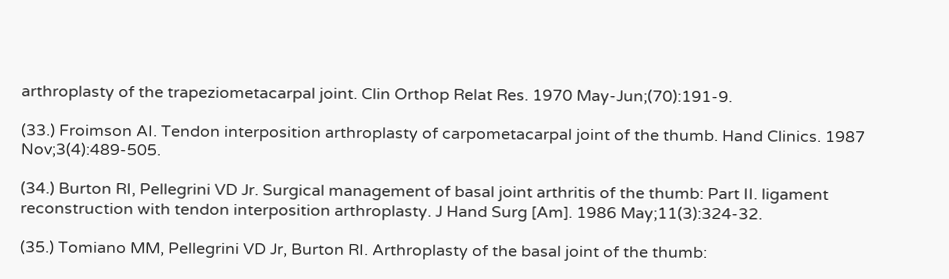arthroplasty of the trapeziometacarpal joint. Clin Orthop Relat Res. 1970 May-Jun;(70):191-9.

(33.) Froimson AI. Tendon interposition arthroplasty of carpometacarpal joint of the thumb. Hand Clinics. 1987 Nov;3(4):489-505.

(34.) Burton RI, Pellegrini VD Jr. Surgical management of basal joint arthritis of the thumb: Part II. ligament reconstruction with tendon interposition arthroplasty. J Hand Surg [Am]. 1986 May;11(3):324-32.

(35.) Tomiano MM, Pellegrini VD Jr, Burton RI. Arthroplasty of the basal joint of the thumb: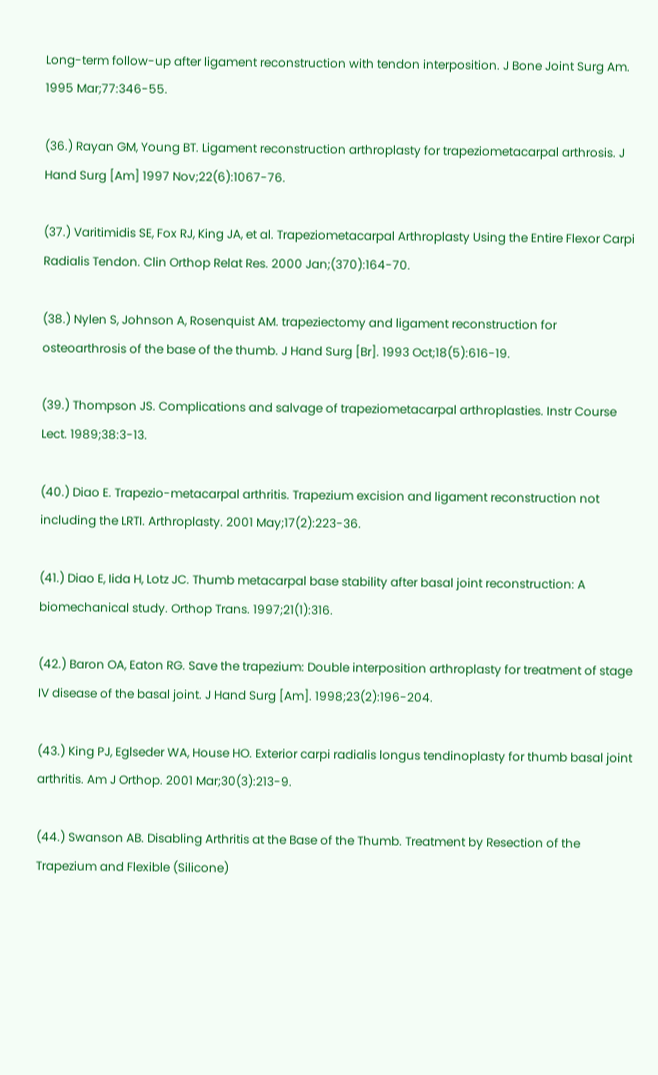Long-term follow-up after ligament reconstruction with tendon interposition. J Bone Joint Surg Am. 1995 Mar;77:346-55.

(36.) Rayan GM, Young BT. Ligament reconstruction arthroplasty for trapeziometacarpal arthrosis. J Hand Surg [Am] 1997 Nov;22(6):1067-76.

(37.) Varitimidis SE, Fox RJ, King JA, et al. Trapeziometacarpal Arthroplasty Using the Entire Flexor Carpi Radialis Tendon. Clin Orthop Relat Res. 2000 Jan;(370):164-70.

(38.) Nylen S, Johnson A, Rosenquist AM. trapeziectomy and ligament reconstruction for osteoarthrosis of the base of the thumb. J Hand Surg [Br]. 1993 Oct;18(5):616-19.

(39.) Thompson JS. Complications and salvage of trapeziometacarpal arthroplasties. Instr Course Lect. 1989;38:3-13.

(40.) Diao E. Trapezio-metacarpal arthritis. Trapezium excision and ligament reconstruction not including the LRTI. Arthroplasty. 2001 May;17(2):223-36.

(41.) Diao E, Iida H, Lotz JC. Thumb metacarpal base stability after basal joint reconstruction: A biomechanical study. Orthop Trans. 1997;21(1):316.

(42.) Baron OA, Eaton RG. Save the trapezium: Double interposition arthroplasty for treatment of stage IV disease of the basal joint. J Hand Surg [Am]. 1998;23(2):196-204.

(43.) King PJ, Eglseder WA, House HO. Exterior carpi radialis longus tendinoplasty for thumb basal joint arthritis. Am J Orthop. 2001 Mar;30(3):213-9.

(44.) Swanson AB. Disabling Arthritis at the Base of the Thumb. Treatment by Resection of the Trapezium and Flexible (Silicone)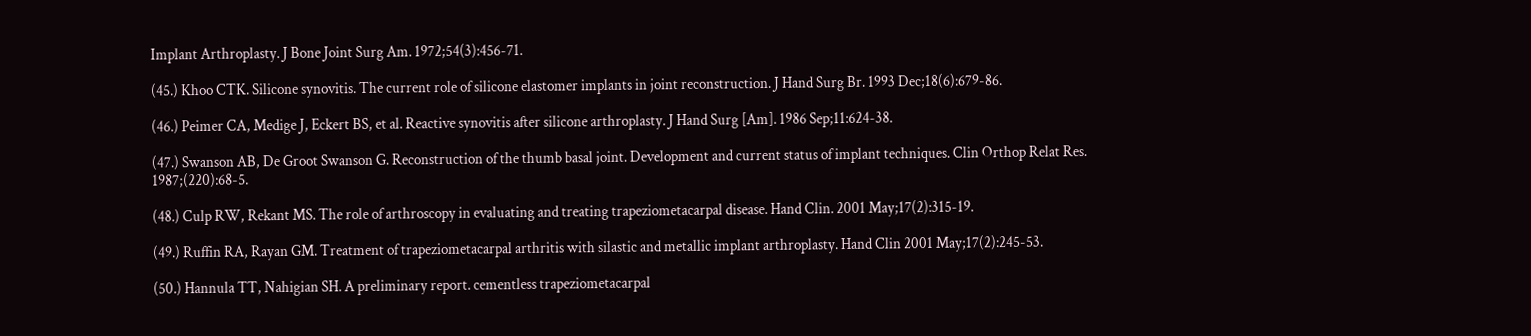Implant Arthroplasty. J Bone Joint Surg Am. 1972;54(3):456-71.

(45.) Khoo CTK. Silicone synovitis. The current role of silicone elastomer implants in joint reconstruction. J Hand Surg Br. 1993 Dec;18(6):679-86.

(46.) Peimer CA, Medige J, Eckert BS, et al. Reactive synovitis after silicone arthroplasty. J Hand Surg [Am]. 1986 Sep;11:624-38.

(47.) Swanson AB, De Groot Swanson G. Reconstruction of the thumb basal joint. Development and current status of implant techniques. Clin Orthop Relat Res. 1987;(220):68-5.

(48.) Culp RW, Rekant MS. The role of arthroscopy in evaluating and treating trapeziometacarpal disease. Hand Clin. 2001 May;17(2):315-19.

(49.) Ruffin RA, Rayan GM. Treatment of trapeziometacarpal arthritis with silastic and metallic implant arthroplasty. Hand Clin 2001 May;17(2):245-53.

(50.) Hannula TT, Nahigian SH. A preliminary report. cementless trapeziometacarpal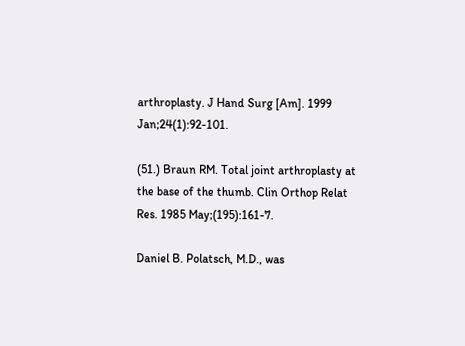arthroplasty. J Hand Surg [Am]. 1999 Jan;24(1):92-101.

(51.) Braun RM. Total joint arthroplasty at the base of the thumb. Clin Orthop Relat Res. 1985 May;(195):161-7.

Daniel B. Polatsch, M.D., was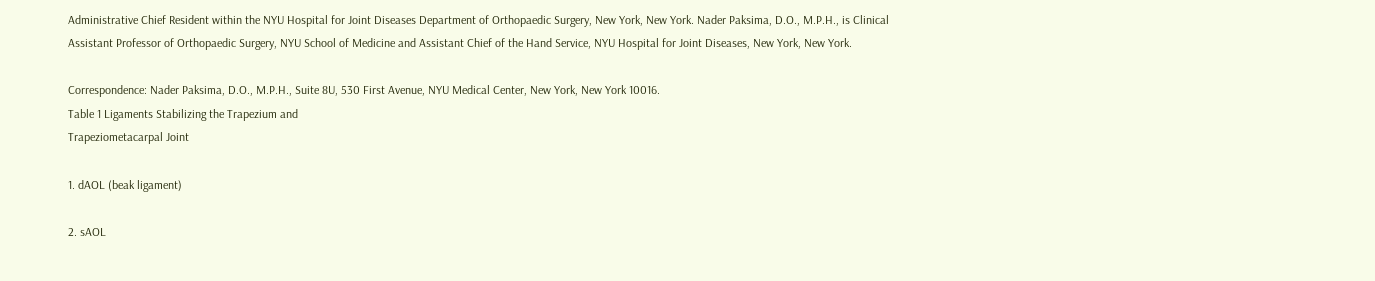Administrative Chief Resident within the NYU Hospital for Joint Diseases Department of Orthopaedic Surgery, New York, New York. Nader Paksima, D.O., M.P.H., is Clinical Assistant Professor of Orthopaedic Surgery, NYU School of Medicine and Assistant Chief of the Hand Service, NYU Hospital for Joint Diseases, New York, New York.

Correspondence: Nader Paksima, D.O., M.P.H., Suite 8U, 530 First Avenue, NYU Medical Center, New York, New York 10016.
Table 1 Ligaments Stabilizing the Trapezium and
Trapeziometacarpal Joint

1. dAOL (beak ligament)

2. sAOL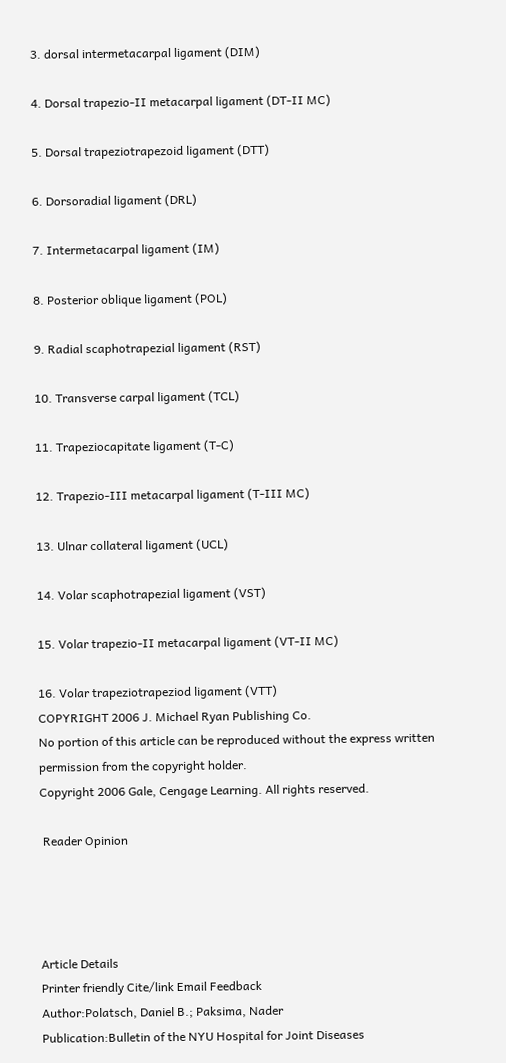3. dorsal intermetacarpal ligament (DIM)

4. Dorsal trapezio-II metacarpal ligament (DT-II MC)

5. Dorsal trapeziotrapezoid ligament (DTT)

6. Dorsoradial ligament (DRL)

7. Intermetacarpal ligament (IM)

8. Posterior oblique ligament (POL)

9. Radial scaphotrapezial ligament (RST)

10. Transverse carpal ligament (TCL)

11. Trapeziocapitate ligament (T-C)

12. Trapezio-III metacarpal ligament (T-III MC)

13. Ulnar collateral ligament (UCL)

14. Volar scaphotrapezial ligament (VST)

15. Volar trapezio-II metacarpal ligament (VT-II MC)

16. Volar trapeziotrapeziod ligament (VTT)
COPYRIGHT 2006 J. Michael Ryan Publishing Co.
No portion of this article can be reproduced without the express written permission from the copyright holder.
Copyright 2006 Gale, Cengage Learning. All rights reserved.

 Reader Opinion




Article Details
Printer friendly Cite/link Email Feedback
Author:Polatsch, Daniel B.; Paksima, Nader
Publication:Bulletin of the NYU Hospital for Joint Diseases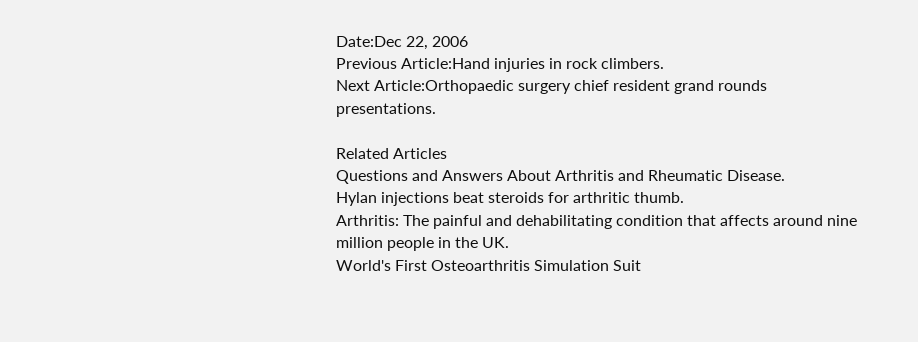Date:Dec 22, 2006
Previous Article:Hand injuries in rock climbers.
Next Article:Orthopaedic surgery chief resident grand rounds presentations.

Related Articles
Questions and Answers About Arthritis and Rheumatic Disease.
Hylan injections beat steroids for arthritic thumb.
Arthritis: The painful and dehabilitating condition that affects around nine million people in the UK.
World's First Osteoarthritis Simulation Suit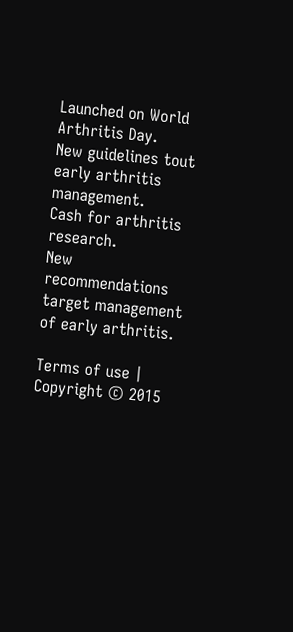Launched on World Arthritis Day.
New guidelines tout early arthritis management.
Cash for arthritis research.
New recommendations target management of early arthritis.

Terms of use | Copyright © 2015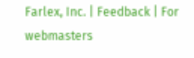Farlex, Inc. | Feedback | For webmasters